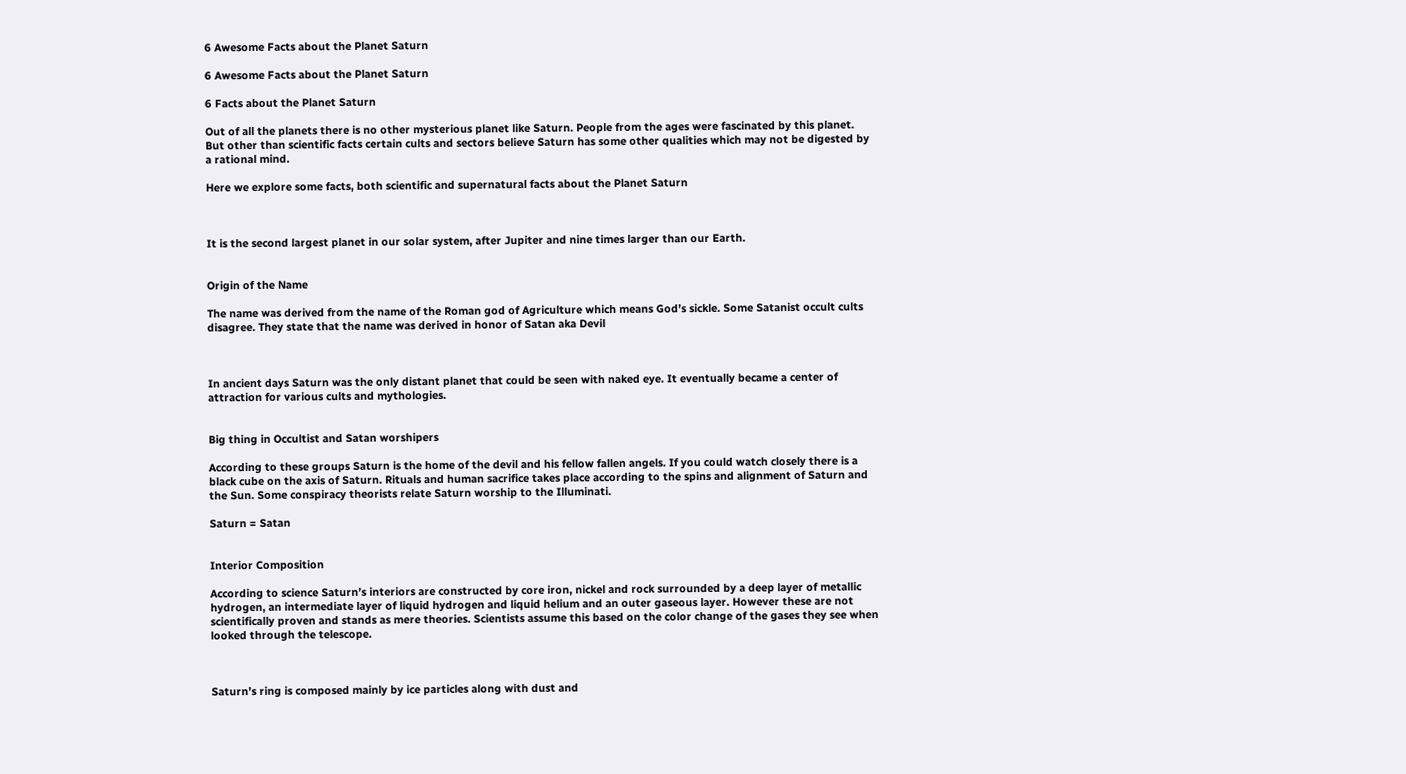6 Awesome Facts about the Planet Saturn

6 Awesome Facts about the Planet Saturn

6 Facts about the Planet Saturn

Out of all the planets there is no other mysterious planet like Saturn. People from the ages were fascinated by this planet. But other than scientific facts certain cults and sectors believe Saturn has some other qualities which may not be digested by a rational mind.

Here we explore some facts, both scientific and supernatural facts about the Planet Saturn



It is the second largest planet in our solar system, after Jupiter and nine times larger than our Earth.


Origin of the Name

The name was derived from the name of the Roman god of Agriculture which means God’s sickle. Some Satanist occult cults disagree. They state that the name was derived in honor of Satan aka Devil



In ancient days Saturn was the only distant planet that could be seen with naked eye. It eventually became a center of attraction for various cults and mythologies.


Big thing in Occultist and Satan worshipers

According to these groups Saturn is the home of the devil and his fellow fallen angels. If you could watch closely there is a black cube on the axis of Saturn. Rituals and human sacrifice takes place according to the spins and alignment of Saturn and the Sun. Some conspiracy theorists relate Saturn worship to the Illuminati.

Saturn = Satan


Interior Composition

According to science Saturn’s interiors are constructed by core iron, nickel and rock surrounded by a deep layer of metallic hydrogen, an intermediate layer of liquid hydrogen and liquid helium and an outer gaseous layer. However these are not scientifically proven and stands as mere theories. Scientists assume this based on the color change of the gases they see when looked through the telescope.



Saturn’s ring is composed mainly by ice particles along with dust and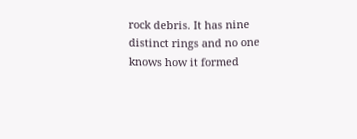rock debris. It has nine distinct rings and no one knows how it formed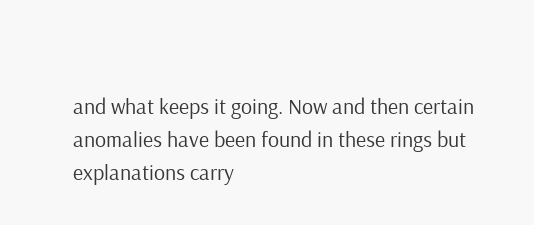and what keeps it going. Now and then certain anomalies have been found in these rings but explanations carry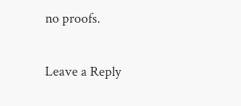no proofs.

Leave a Reply